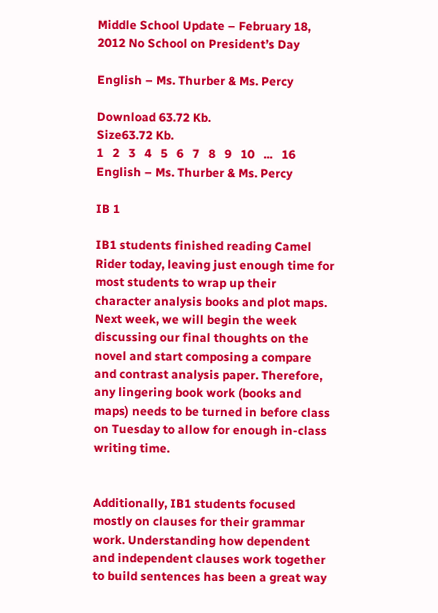Middle School Update – February 18, 2012 No School on President’s Day

English – Ms. Thurber & Ms. Percy

Download 63.72 Kb.
Size63.72 Kb.
1   2   3   4   5   6   7   8   9   10   ...   16
English – Ms. Thurber & Ms. Percy

IB 1

IB1 students finished reading Camel Rider today, leaving just enough time for most students to wrap up their character analysis books and plot maps. Next week, we will begin the week discussing our final thoughts on the novel and start composing a compare and contrast analysis paper. Therefore, any lingering book work (books and maps) needs to be turned in before class on Tuesday to allow for enough in-class writing time.


Additionally, IB1 students focused mostly on clauses for their grammar work. Understanding how dependent and independent clauses work together to build sentences has been a great way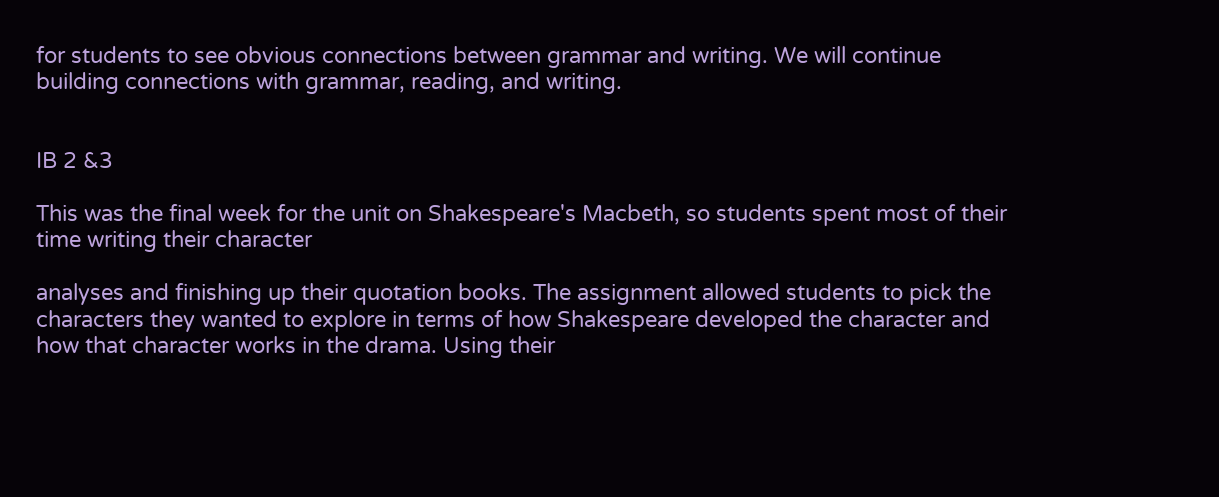for students to see obvious connections between grammar and writing. We will continue building connections with grammar, reading, and writing.


IB 2 &3

This was the final week for the unit on Shakespeare's Macbeth, so students spent most of their time writing their character

analyses and finishing up their quotation books. The assignment allowed students to pick the characters they wanted to explore in terms of how Shakespeare developed the character and how that character works in the drama. Using their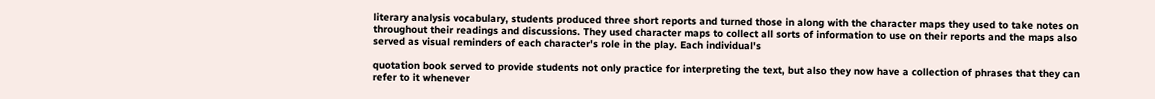literary analysis vocabulary, students produced three short reports and turned those in along with the character maps they used to take notes on throughout their readings and discussions. They used character maps to collect all sorts of information to use on their reports and the maps also served as visual reminders of each character's role in the play. Each individual's

quotation book served to provide students not only practice for interpreting the text, but also they now have a collection of phrases that they can refer to it whenever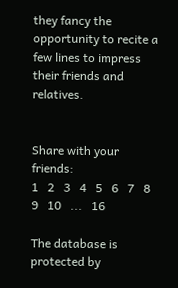they fancy the opportunity to recite a few lines to impress their friends and relatives.


Share with your friends:
1   2   3   4   5   6   7   8   9   10   ...   16

The database is protected by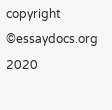copyright ©essaydocs.org 2020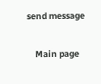send message

    Main page